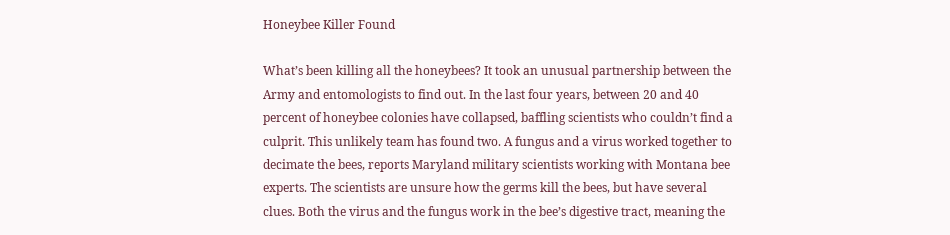Honeybee Killer Found

What’s been killing all the honeybees? It took an unusual partnership between the Army and entomologists to find out. In the last four years, between 20 and 40 percent of honeybee colonies have collapsed, baffling scientists who couldn’t find a culprit. This unlikely team has found two. A fungus and a virus worked together to decimate the bees, reports Maryland military scientists working with Montana bee experts. The scientists are unsure how the germs kill the bees, but have several clues. Both the virus and the fungus work in the bee’s digestive tract, meaning the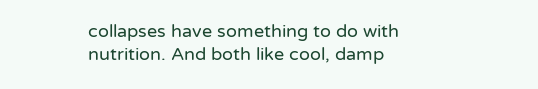collapses have something to do with nutrition. And both like cool, damp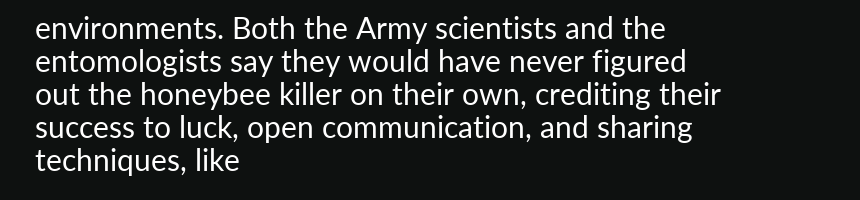environments. Both the Army scientists and the entomologists say they would have never figured out the honeybee killer on their own, crediting their success to luck, open communication, and sharing techniques, like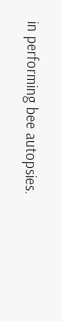in performing bee autopsies.